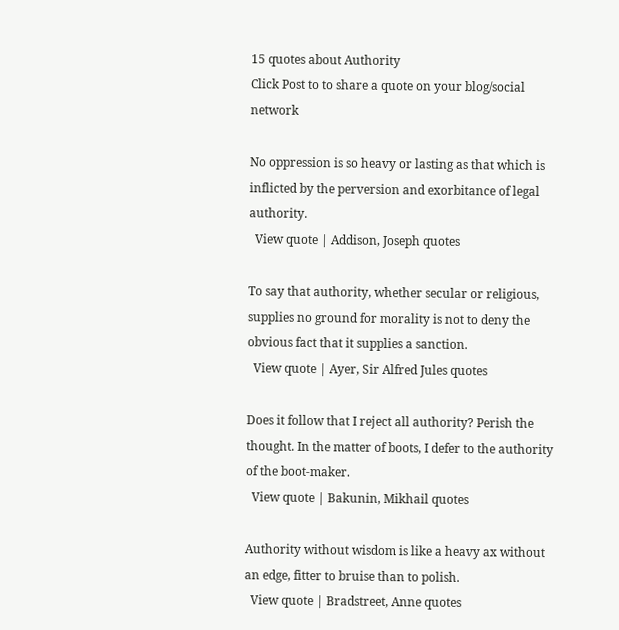15 quotes about Authority
Click Post to to share a quote on your blog/social network

No oppression is so heavy or lasting as that which is inflicted by the perversion and exorbitance of legal authority.
  View quote | Addison, Joseph quotes

To say that authority, whether secular or religious, supplies no ground for morality is not to deny the obvious fact that it supplies a sanction.
  View quote | Ayer, Sir Alfred Jules quotes

Does it follow that I reject all authority? Perish the thought. In the matter of boots, I defer to the authority of the boot-maker.
  View quote | Bakunin, Mikhail quotes

Authority without wisdom is like a heavy ax without an edge, fitter to bruise than to polish.
  View quote | Bradstreet, Anne quotes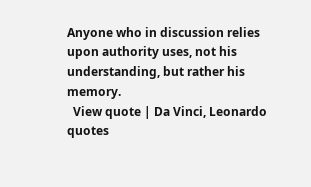Anyone who in discussion relies upon authority uses, not his understanding, but rather his memory.
  View quote | Da Vinci, Leonardo quotes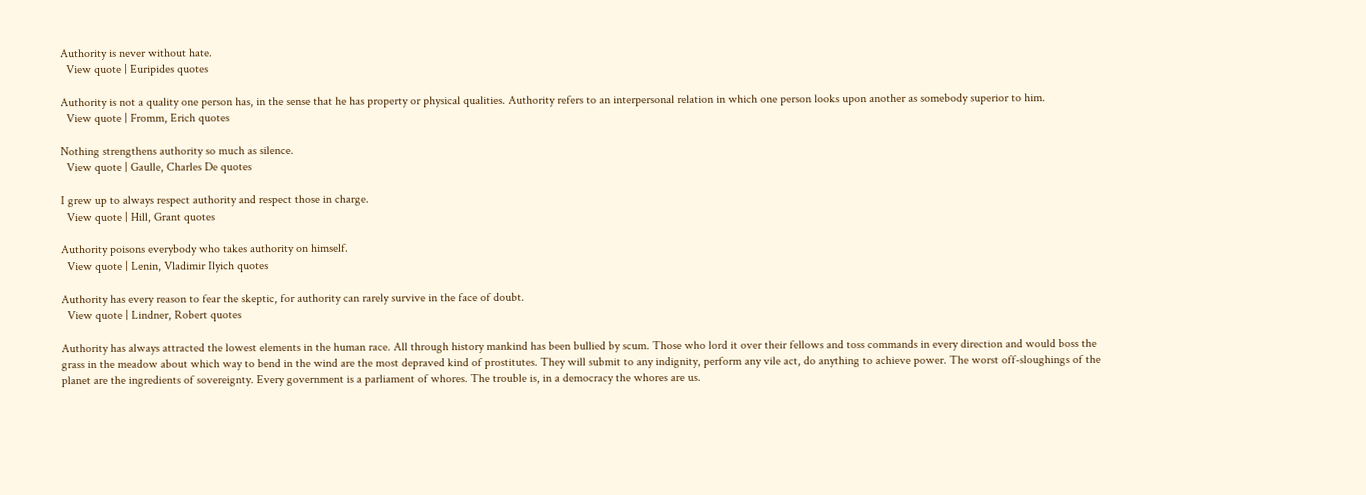Authority is never without hate.
  View quote | Euripides quotes

Authority is not a quality one person has, in the sense that he has property or physical qualities. Authority refers to an interpersonal relation in which one person looks upon another as somebody superior to him.
  View quote | Fromm, Erich quotes

Nothing strengthens authority so much as silence.
  View quote | Gaulle, Charles De quotes

I grew up to always respect authority and respect those in charge.
  View quote | Hill, Grant quotes

Authority poisons everybody who takes authority on himself.
  View quote | Lenin, Vladimir Ilyich quotes

Authority has every reason to fear the skeptic, for authority can rarely survive in the face of doubt.
  View quote | Lindner, Robert quotes

Authority has always attracted the lowest elements in the human race. All through history mankind has been bullied by scum. Those who lord it over their fellows and toss commands in every direction and would boss the grass in the meadow about which way to bend in the wind are the most depraved kind of prostitutes. They will submit to any indignity, perform any vile act, do anything to achieve power. The worst off-sloughings of the planet are the ingredients of sovereignty. Every government is a parliament of whores. The trouble is, in a democracy the whores are us.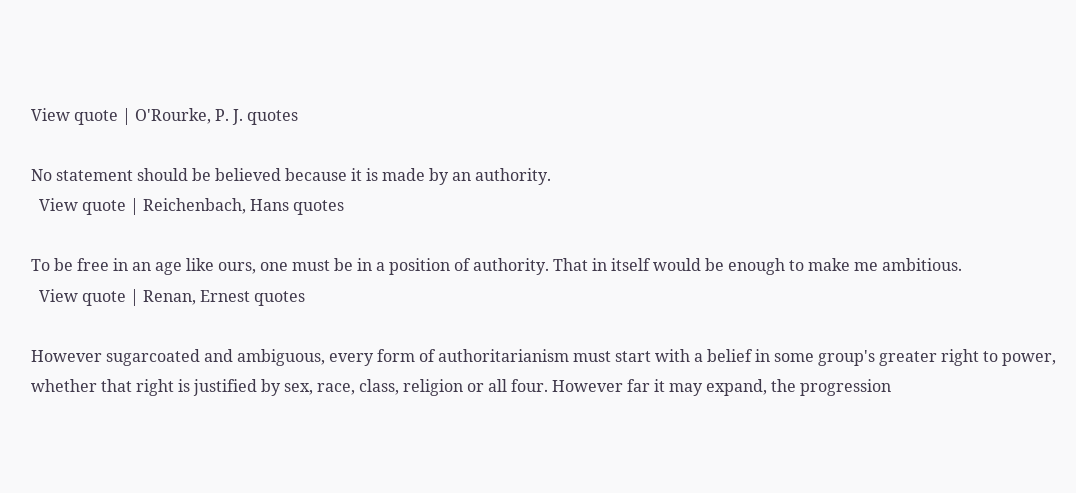View quote | O'Rourke, P. J. quotes

No statement should be believed because it is made by an authority.
  View quote | Reichenbach, Hans quotes

To be free in an age like ours, one must be in a position of authority. That in itself would be enough to make me ambitious.
  View quote | Renan, Ernest quotes

However sugarcoated and ambiguous, every form of authoritarianism must start with a belief in some group's greater right to power, whether that right is justified by sex, race, class, religion or all four. However far it may expand, the progression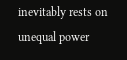inevitably rests on unequal power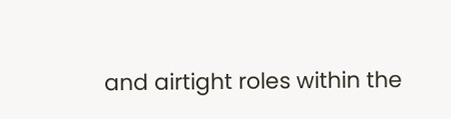and airtight roles within the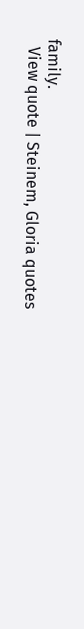family.
  View quote | Steinem, Gloria quotes